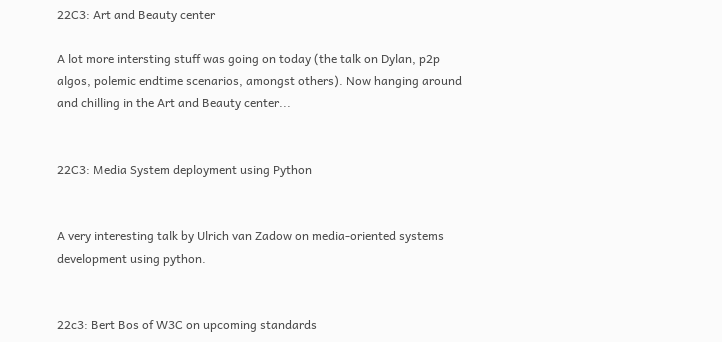22C3: Art and Beauty center

A lot more intersting stuff was going on today (the talk on Dylan, p2p algos, polemic endtime scenarios, amongst others). Now hanging around and chilling in the Art and Beauty center...


22C3: Media System deployment using Python


A very interesting talk by Ulrich van Zadow on media-oriented systems development using python.


22c3: Bert Bos of W3C on upcoming standards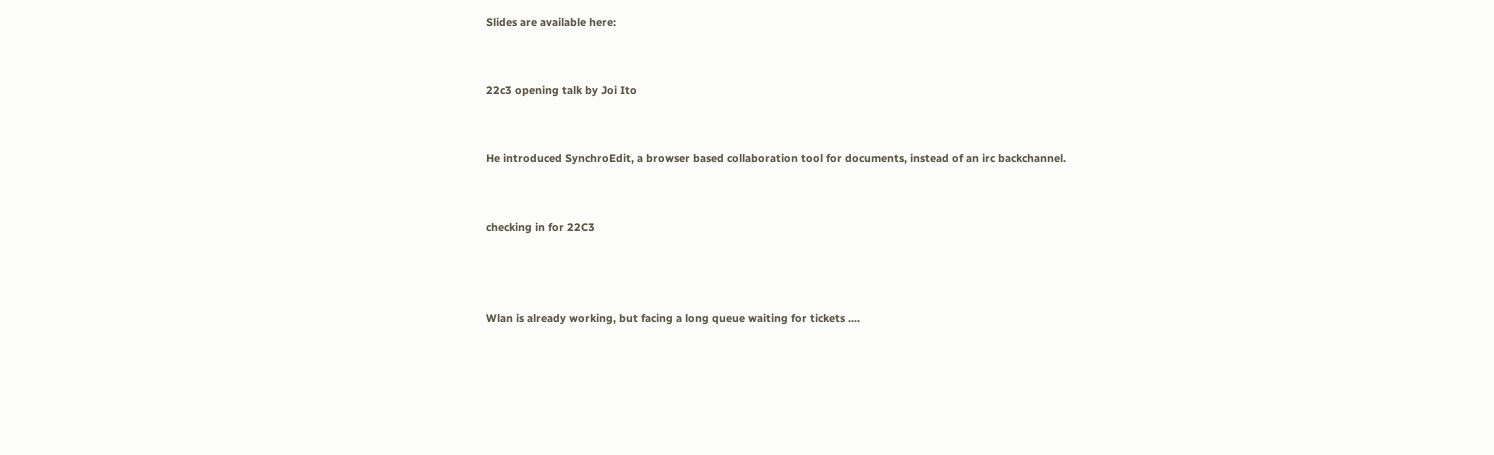Slides are available here:


22c3 opening talk by Joi Ito


He introduced SynchroEdit, a browser based collaboration tool for documents, instead of an irc backchannel.


checking in for 22C3



Wlan is already working, but facing a long queue waiting for tickets ....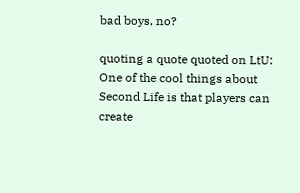bad boys, no?

quoting a quote quoted on LtU:
One of the cool things about Second Life is that players can create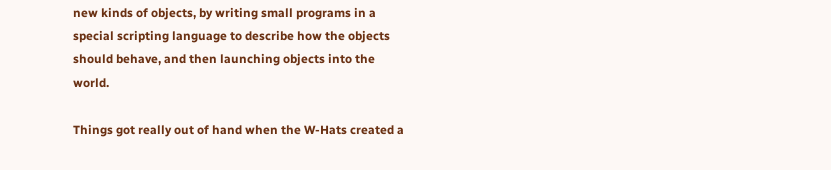new kinds of objects, by writing small programs in a special scripting language to describe how the objects should behave, and then launching objects into the world.

Things got really out of hand when the W-Hats created a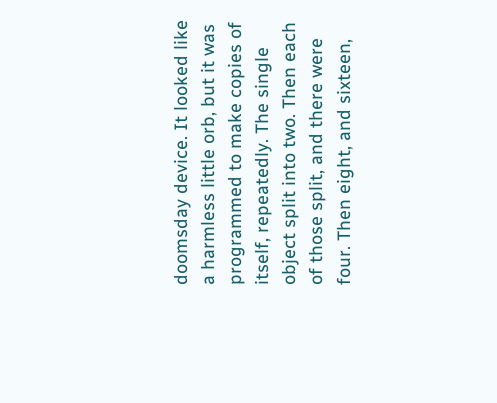doomsday device. It looked like a harmless little orb, but it was programmed to make copies of itself, repeatedly. The single object split into two. Then each of those split, and there were four. Then eight, and sixteen,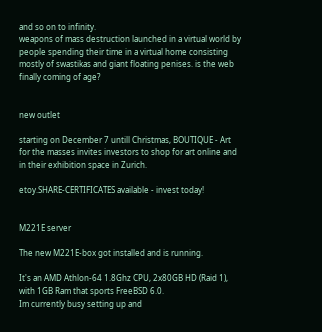and so on to infinity.
weapons of mass destruction launched in a virtual world by people spending their time in a virtual home consisting mostly of swastikas and giant floating penises. is the web finally coming of age?


new outlet

starting on December 7 untill Christmas, BOUTIQUE - Art for the masses invites investors to shop for art online and in their exhibition space in Zurich.

etoy.SHARE-CERTIFICATES available - invest today!


M221E server

The new M221E-box got installed and is running.

It's an AMD Athlon-64 1.8Ghz CPU, 2x80GB HD (Raid 1), with 1GB Ram that sports FreeBSD 6.0.
Im currently busy setting up and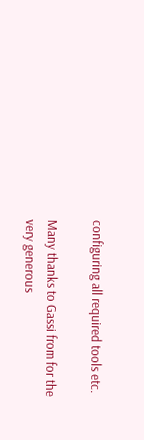configuring all required tools etc.

Many thanks to Gassi from for the very generous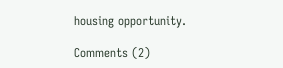housing opportunity.

Comments (2)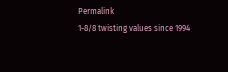Permalink
1-8/8 twisting values since 1994